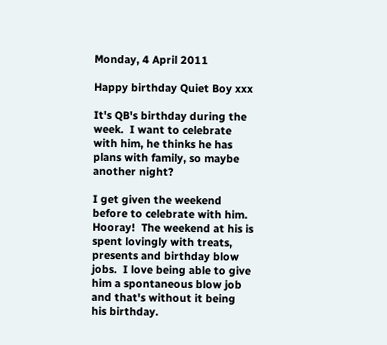Monday, 4 April 2011

Happy birthday Quiet Boy xxx

It's QB's birthday during the week.  I want to celebrate with him, he thinks he has plans with family, so maybe another night?

I get given the weekend before to celebrate with him.  Hooray!  The weekend at his is spent lovingly with treats, presents and birthday blow jobs.  I love being able to give him a spontaneous blow job and that's without it being his birthday.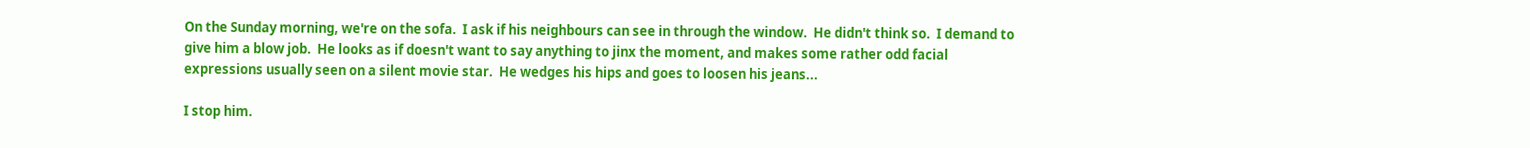On the Sunday morning, we're on the sofa.  I ask if his neighbours can see in through the window.  He didn't think so.  I demand to give him a blow job.  He looks as if doesn't want to say anything to jinx the moment, and makes some rather odd facial expressions usually seen on a silent movie star.  He wedges his hips and goes to loosen his jeans...

I stop him.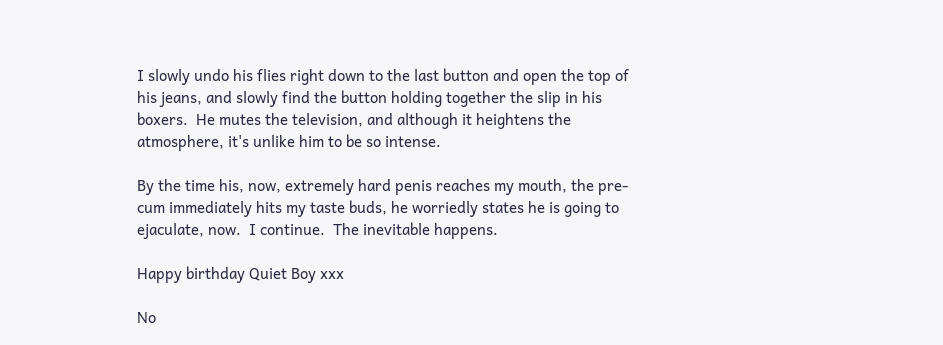I slowly undo his flies right down to the last button and open the top of his jeans, and slowly find the button holding together the slip in his boxers.  He mutes the television, and although it heightens the atmosphere, it's unlike him to be so intense.

By the time his, now, extremely hard penis reaches my mouth, the pre-cum immediately hits my taste buds, he worriedly states he is going to ejaculate, now.  I continue.  The inevitable happens.

Happy birthday Quiet Boy xxx

No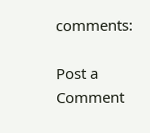comments:

Post a Comment